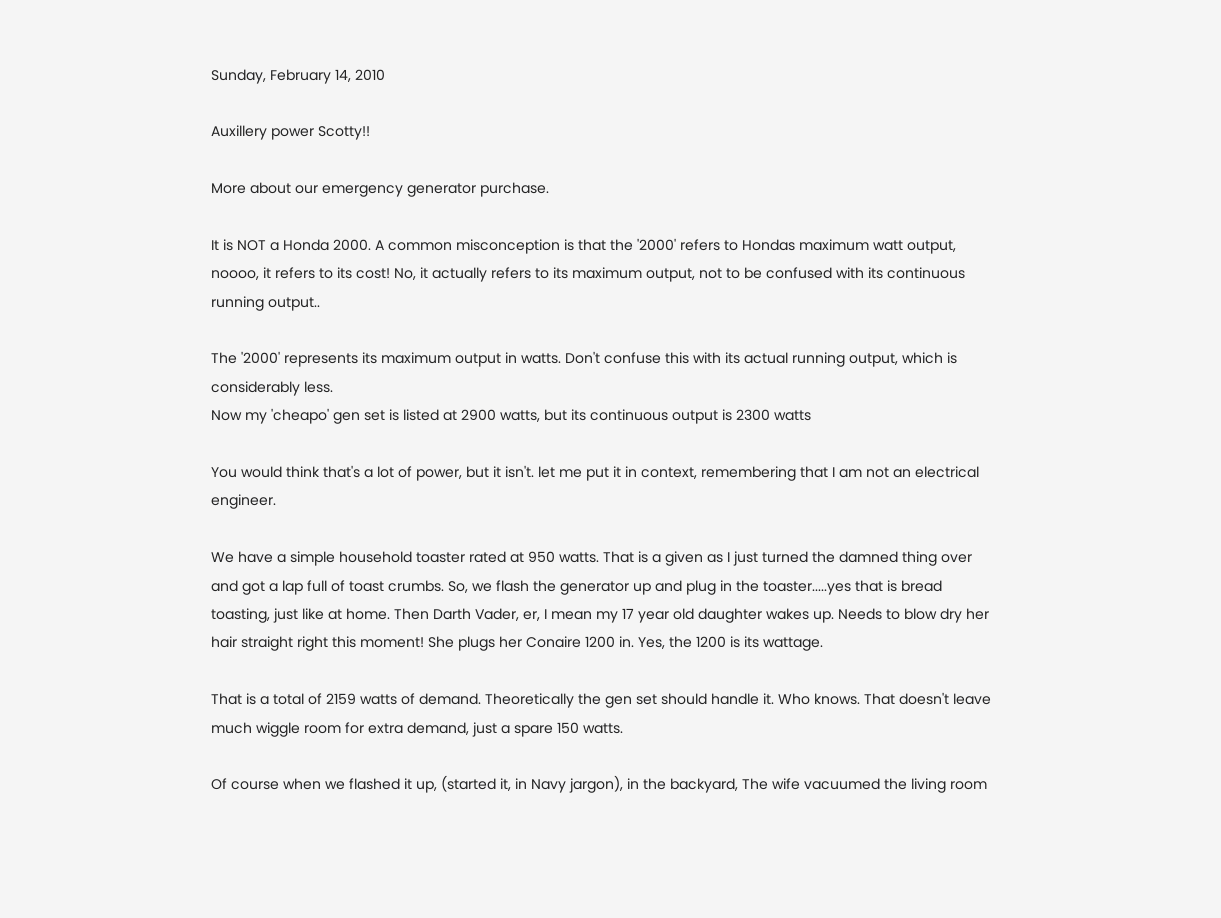Sunday, February 14, 2010

Auxillery power Scotty!!

More about our emergency generator purchase.

It is NOT a Honda 2000. A common misconception is that the '2000' refers to Hondas maximum watt output, noooo, it refers to its cost! No, it actually refers to its maximum output, not to be confused with its continuous running output..

The '2000' represents its maximum output in watts. Don't confuse this with its actual running output, which is considerably less.
Now my 'cheapo' gen set is listed at 2900 watts, but its continuous output is 2300 watts

You would think that's a lot of power, but it isn't. let me put it in context, remembering that I am not an electrical engineer.

We have a simple household toaster rated at 950 watts. That is a given as I just turned the damned thing over and got a lap full of toast crumbs. So, we flash the generator up and plug in the toaster.....yes that is bread toasting, just like at home. Then Darth Vader, er, I mean my 17 year old daughter wakes up. Needs to blow dry her hair straight right this moment! She plugs her Conaire 1200 in. Yes, the 1200 is its wattage.

That is a total of 2159 watts of demand. Theoretically the gen set should handle it. Who knows. That doesn't leave much wiggle room for extra demand, just a spare 150 watts.

Of course when we flashed it up, (started it, in Navy jargon), in the backyard, The wife vacuumed the living room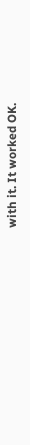with it. It worked OK.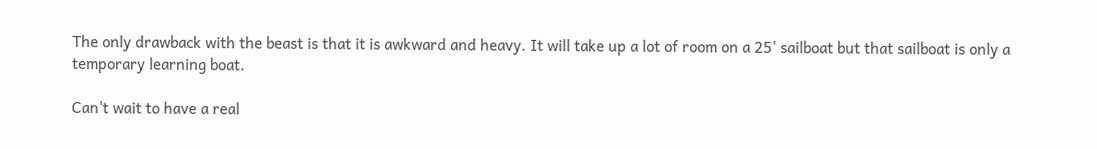The only drawback with the beast is that it is awkward and heavy. It will take up a lot of room on a 25' sailboat but that sailboat is only a temporary learning boat.

Can't wait to have a real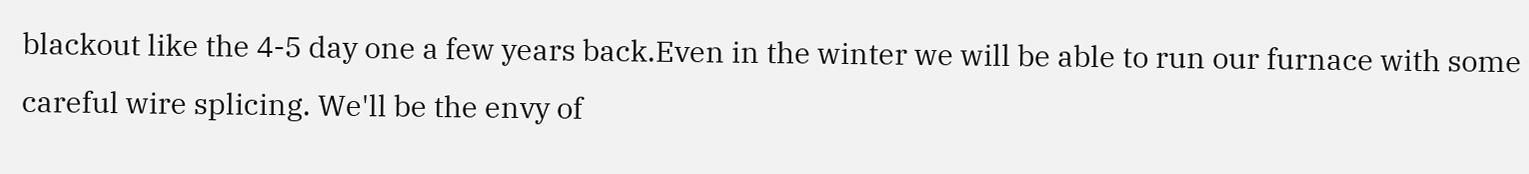blackout like the 4-5 day one a few years back.Even in the winter we will be able to run our furnace with some careful wire splicing. We'll be the envy of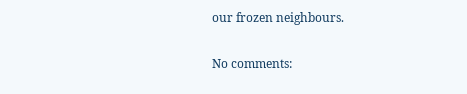our frozen neighbours.

No comments: